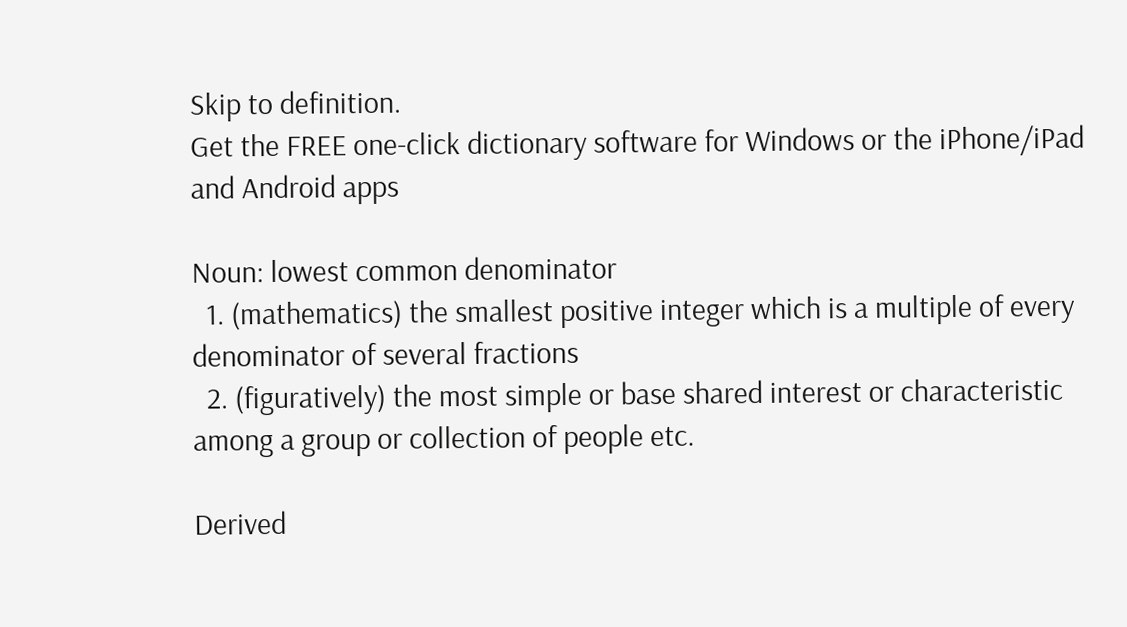Skip to definition.
Get the FREE one-click dictionary software for Windows or the iPhone/iPad and Android apps

Noun: lowest common denominator
  1. (mathematics) the smallest positive integer which is a multiple of every denominator of several fractions
  2. (figuratively) the most simple or base shared interest or characteristic among a group or collection of people etc.

Derived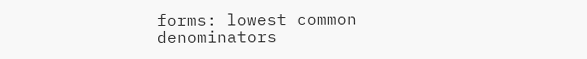forms: lowest common denominators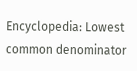Encyclopedia: Lowest common denominator